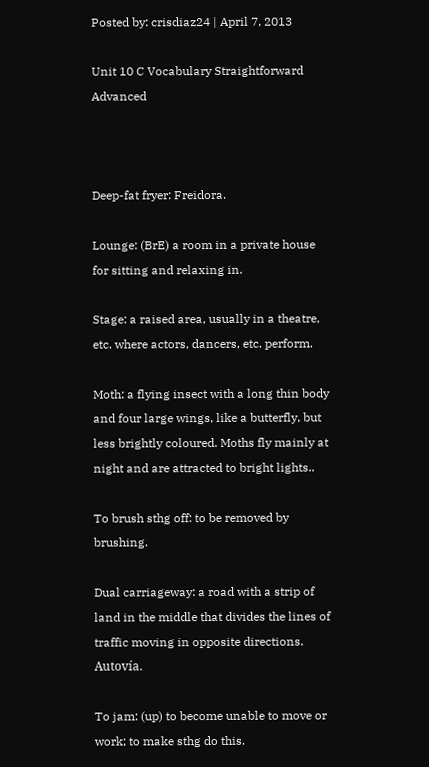Posted by: crisdiaz24 | April 7, 2013

Unit 10 C Vocabulary Straightforward Advanced



Deep-fat fryer: Freidora.

Lounge: (BrE) a room in a private house for sitting and relaxing in.

Stage: a raised area, usually in a theatre, etc. where actors, dancers, etc. perform.

Moth: a flying insect with a long thin body and four large wings, like a butterfly, but less brightly coloured. Moths fly mainly at night and are attracted to bright lights..

To brush sthg off: to be removed by brushing.

Dual carriageway: a road with a strip of land in the middle that divides the lines of traffic moving in opposite directions. Autovía.

To jam: (up) to become unable to move or work; to make sthg do this.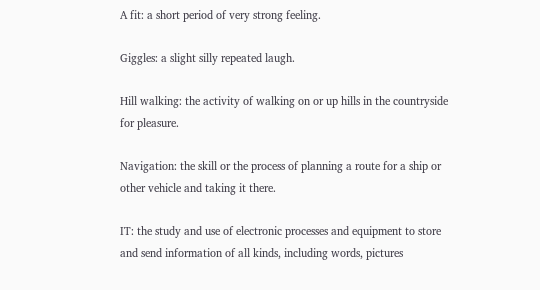A fit: a short period of very strong feeling.

Giggles: a slight silly repeated laugh.

Hill walking: the activity of walking on or up hills in the countryside for pleasure.

Navigation: the skill or the process of planning a route for a ship or other vehicle and taking it there.

IT: the study and use of electronic processes and equipment to store and send information of all kinds, including words, pictures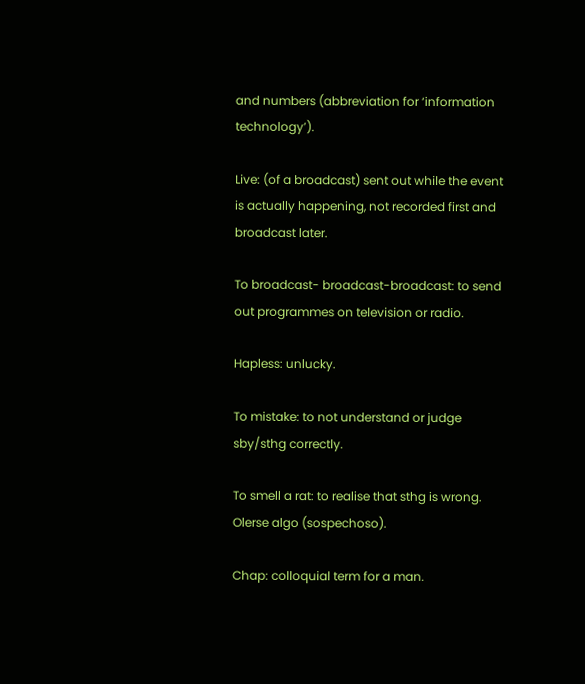and numbers (abbreviation for ‘information technology’).

Live: (of a broadcast) sent out while the event is actually happening, not recorded first and broadcast later.

To broadcast- broadcast-broadcast: to send out programmes on television or radio.

Hapless: unlucky.

To mistake: to not understand or judge sby/sthg correctly.

To smell a rat: to realise that sthg is wrong. Olerse algo (sospechoso).

Chap: colloquial term for a man.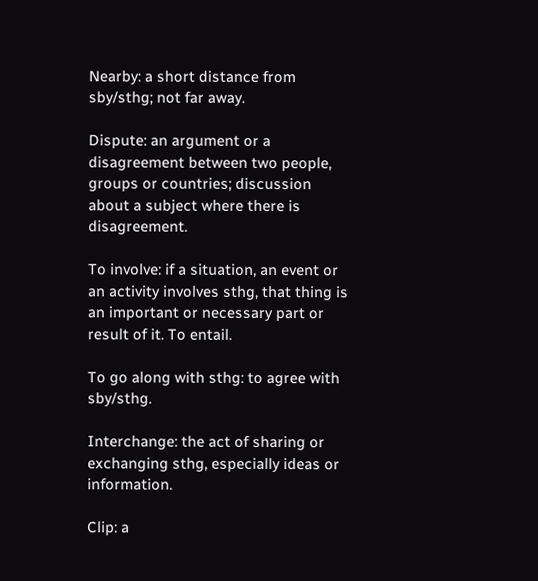Nearby: a short distance from sby/sthg; not far away.

Dispute: an argument or a disagreement between two people, groups or countries; discussion about a subject where there is disagreement.

To involve: if a situation, an event or an activity involves sthg, that thing is an important or necessary part or result of it. To entail.

To go along with sthg: to agree with sby/sthg.

Interchange: the act of sharing or exchanging sthg, especially ideas or information.

Clip: a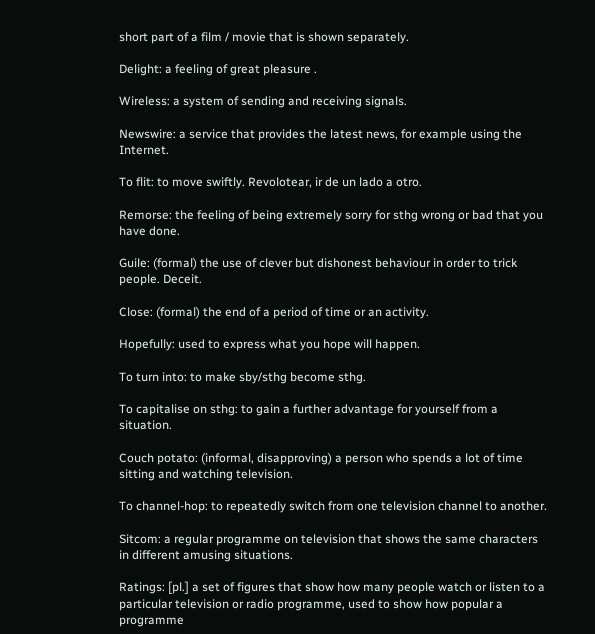short part of a film / movie that is shown separately.

Delight: a feeling of great pleasure .

Wireless: a system of sending and receiving signals.

Newswire: a service that provides the latest news, for example using the Internet.

To flit: to move swiftly. Revolotear, ir de un lado a otro.

Remorse: the feeling of being extremely sorry for sthg wrong or bad that you have done.

Guile: (formal) the use of clever but dishonest behaviour in order to trick people. Deceit.

Close: (formal) the end of a period of time or an activity.

Hopefully: used to express what you hope will happen.

To turn into: to make sby/sthg become sthg.

To capitalise on sthg: to gain a further advantage for yourself from a situation.

Couch potato: (informal, disapproving) a person who spends a lot of time sitting and watching television.

To channel-hop: to repeatedly switch from one television channel to another.

Sitcom: a regular programme on television that shows the same characters in different amusing situations.

Ratings: [pl.] a set of figures that show how many people watch or listen to a particular television or radio programme, used to show how popular a programme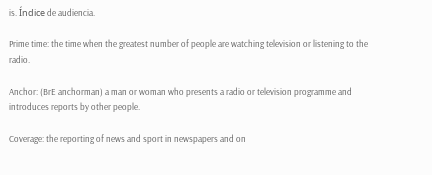is. Índice de audiencia.

Prime time: the time when the greatest number of people are watching television or listening to the radio.

Anchor: (BrE anchorman) a man or woman who presents a radio or television programme and introduces reports by other people.

Coverage: the reporting of news and sport in newspapers and on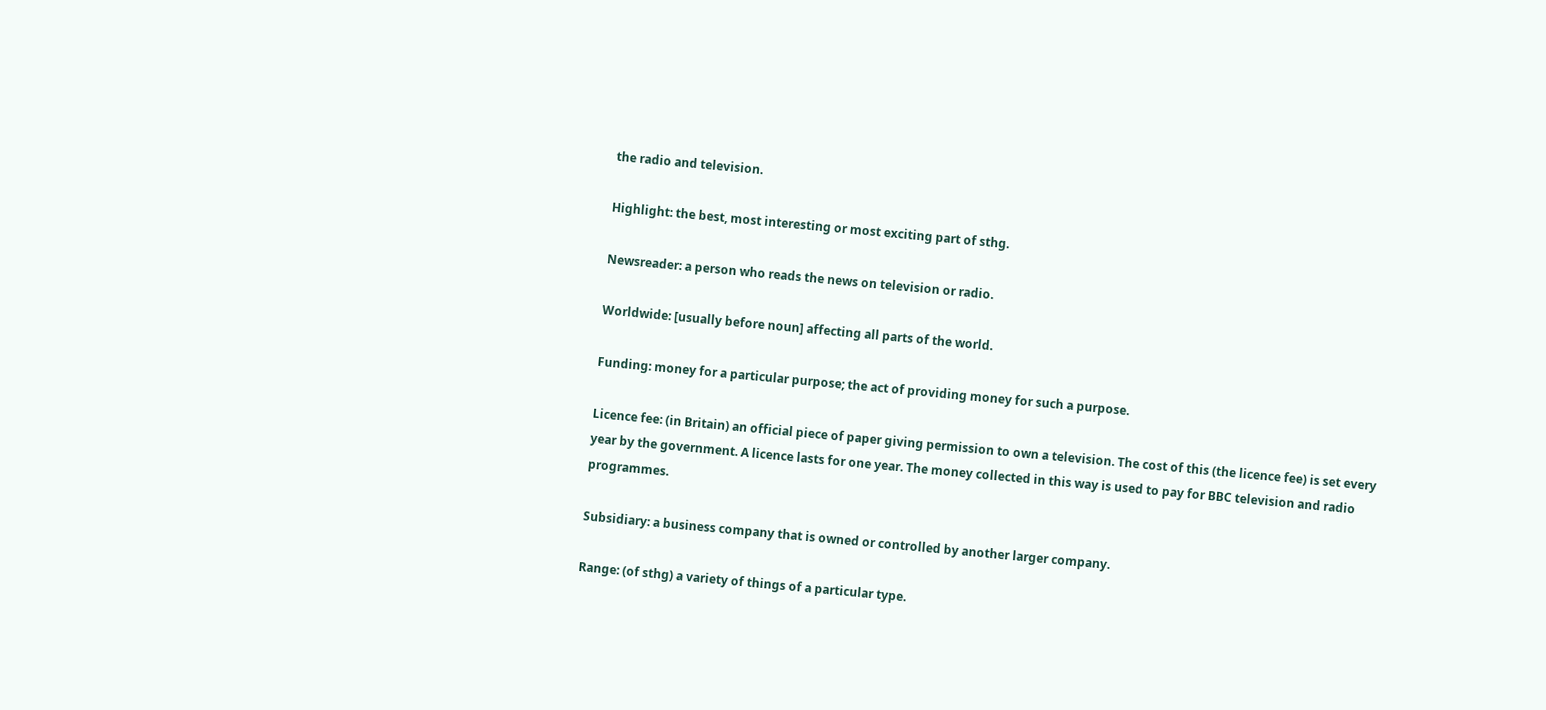the radio and television.

Highlight: the best, most interesting or most exciting part of sthg.

Newsreader: a person who reads the news on television or radio.

Worldwide: [usually before noun] affecting all parts of the world.

Funding: money for a particular purpose; the act of providing money for such a purpose.

Licence fee: (in Britain) an official piece of paper giving permission to own a television. The cost of this (the licence fee) is set every year by the government. A licence lasts for one year. The money collected in this way is used to pay for BBC television and radio programmes.

Subsidiary: a business company that is owned or controlled by another larger company.

Range: (of sthg) a variety of things of a particular type.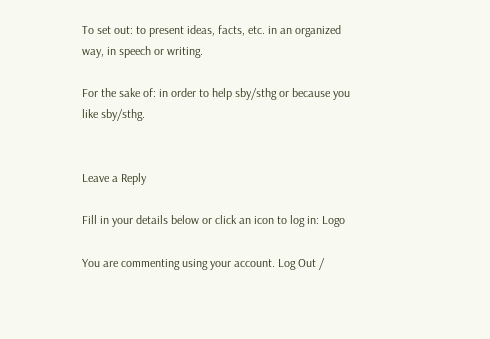To set out: to present ideas, facts, etc. in an organized way, in speech or writing.

For the sake of: in order to help sby/sthg or because you like sby/sthg.


Leave a Reply

Fill in your details below or click an icon to log in: Logo

You are commenting using your account. Log Out /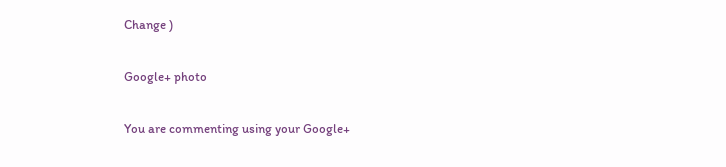Change )

Google+ photo

You are commenting using your Google+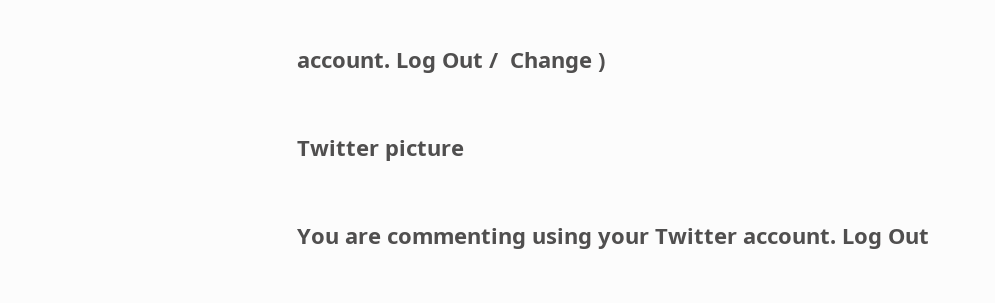account. Log Out /  Change )

Twitter picture

You are commenting using your Twitter account. Log Out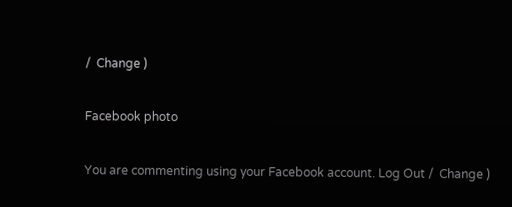/  Change )

Facebook photo

You are commenting using your Facebook account. Log Out /  Change )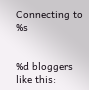Connecting to %s


%d bloggers like this: